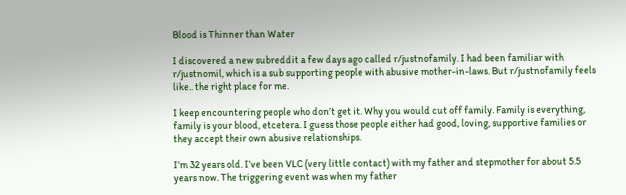Blood is Thinner than Water

I discovered a new subreddit a few days ago called r/justnofamily. I had been familiar with r/justnomil, which is a sub supporting people with abusive mother-in-laws. But r/justnofamily feels like.. the right place for me.

I keep encountering people who don’t get it. Why you would cut off family. Family is everything, family is your blood, etcetera. I guess those people either had good, loving, supportive families or they accept their own abusive relationships.

I’m 32 years old. I’ve been VLC (very little contact) with my father and stepmother for about 5.5 years now. The triggering event was when my father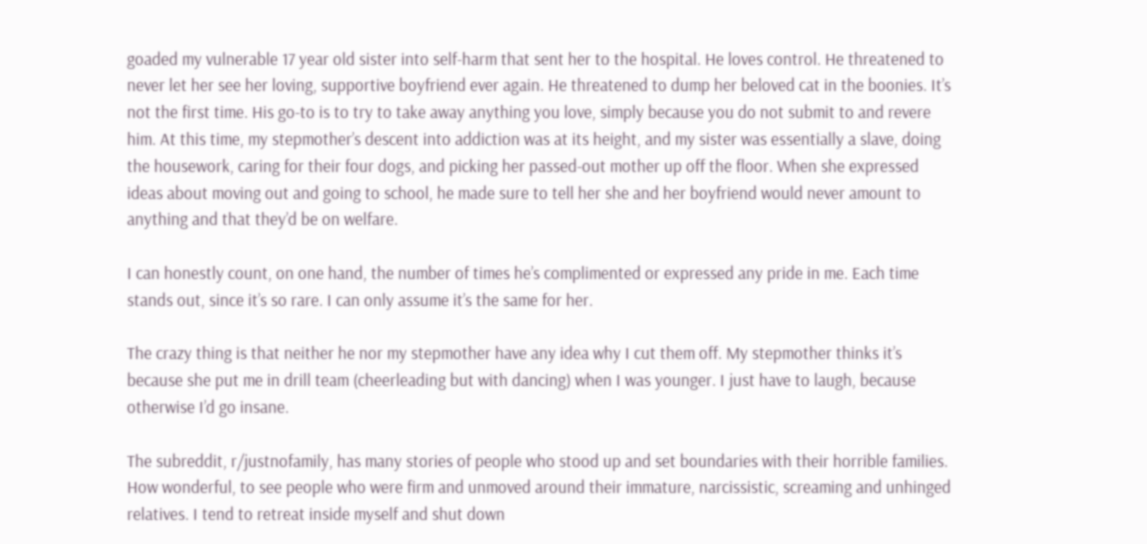goaded my vulnerable 17 year old sister into self-harm that sent her to the hospital. He loves control. He threatened to never let her see her loving, supportive boyfriend ever again. He threatened to dump her beloved cat in the boonies. It’s not the first time. His go-to is to try to take away anything you love, simply because you do not submit to and revere him. At this time, my stepmother’s descent into addiction was at its height, and my sister was essentially a slave, doing the housework, caring for their four dogs, and picking her passed-out mother up off the floor. When she expressed ideas about moving out and going to school, he made sure to tell her she and her boyfriend would never amount to anything and that they’d be on welfare.

I can honestly count, on one hand, the number of times he’s complimented or expressed any pride in me. Each time stands out, since it’s so rare. I can only assume it’s the same for her.

The crazy thing is that neither he nor my stepmother have any idea why I cut them off. My stepmother thinks it’s because she put me in drill team (cheerleading but with dancing) when I was younger. I just have to laugh, because otherwise I’d go insane.

The subreddit, r/justnofamily, has many stories of people who stood up and set boundaries with their horrible families. How wonderful, to see people who were firm and unmoved around their immature, narcissistic, screaming and unhinged relatives. I tend to retreat inside myself and shut down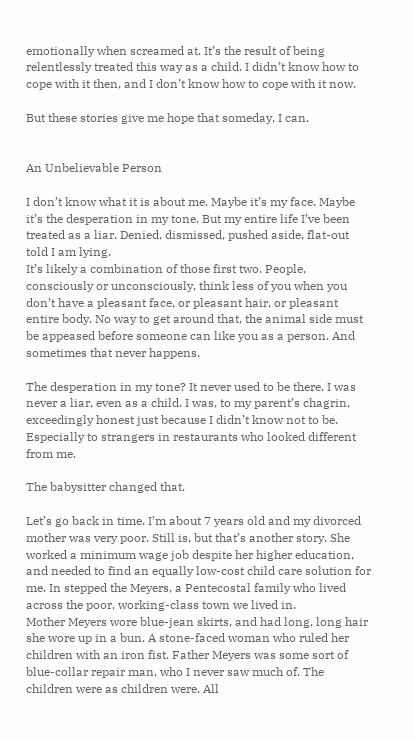emotionally when screamed at. It’s the result of being relentlessly treated this way as a child. I didn’t know how to cope with it then, and I don’t know how to cope with it now.

But these stories give me hope that someday, I can.


An Unbelievable Person

I don’t know what it is about me. Maybe it’s my face. Maybe it’s the desperation in my tone. But my entire life I’ve been treated as a liar. Denied, dismissed, pushed aside, flat-out told I am lying.
It’s likely a combination of those first two. People, consciously or unconsciously, think less of you when you don’t have a pleasant face, or pleasant hair, or pleasant entire body. No way to get around that, the animal side must be appeased before someone can like you as a person. And sometimes that never happens.

The desperation in my tone? It never used to be there. I was never a liar, even as a child. I was, to my parent’s chagrin, exceedingly honest just because I didn’t know not to be. Especially to strangers in restaurants who looked different from me.

The babysitter changed that.

Let’s go back in time. I’m about 7 years old and my divorced mother was very poor. Still is, but that’s another story. She worked a minimum wage job despite her higher education, and needed to find an equally low-cost child care solution for me. In stepped the Meyers, a Pentecostal family who lived across the poor, working-class town we lived in.
Mother Meyers wore blue-jean skirts, and had long, long hair she wore up in a bun. A stone-faced woman who ruled her children with an iron fist. Father Meyers was some sort of blue-collar repair man, who I never saw much of. The children were as children were. All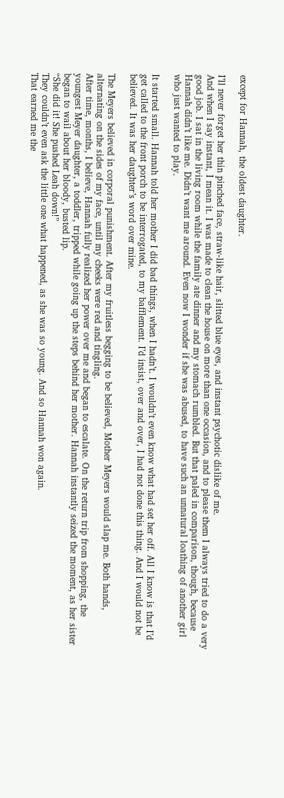except for Hannah, the oldest daughter.

I’ll never forget her thin pinched face, straw-like hair, slitted blue eyes, and instant psychotic dislike of me.
And when I say instant, I mean it. I was made to clean the house on more than one occasion, and to please them I always tried to do a very good job. I sat in the living room while the family ate dinner and my stomach rumbled. But that paled in comparison, though, because Hannah didn’t like me. Didn’t want me around. Even now I wonder if she was abused, to have such an unnatural loathing of another girl who just wanted to play.

It started small. Hannah told her mother I did bad things, when I hadn’t. I wouldn’t even know what had set her off. All I know is that I’d get called to the front porch to be interrogated, to my bafflement. I’d insist, over and over, I had not done this thing. And I would not be believed. It was her daughter’s word over mine.

The Meyers believed in corporal punishment. After my fruitless begging to be believed, Mother Meyers would slap me. Both hands, alternating on the sides of my face, until my cheeks were red and tingling.
After time, months, I believe, Hannah fully realized her power over me and began to escalate. On the return trip from shopping, the youngest Meyer daughter, a toddler, tripped while going up the steps behind her mother. Hannah instantly seized the moment, as her sister began to wail about her bloody, busted lip.
“She did it! She pushed Leah down!”
They couldn’t even ask the little one what happened, as she was so young. And so Hannah won again.
That earned me the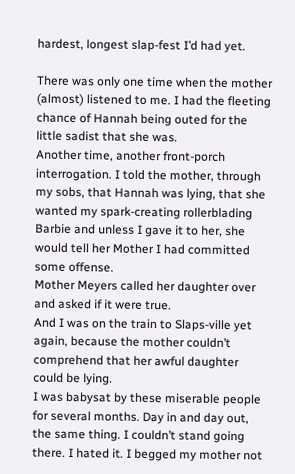hardest, longest slap-fest I’d had yet.

There was only one time when the mother (almost) listened to me. I had the fleeting chance of Hannah being outed for the little sadist that she was.
Another time, another front-porch interrogation. I told the mother, through my sobs, that Hannah was lying, that she wanted my spark-creating rollerblading Barbie and unless I gave it to her, she would tell her Mother I had committed some offense.
Mother Meyers called her daughter over and asked if it were true.
And I was on the train to Slaps-ville yet again, because the mother couldn’t comprehend that her awful daughter could be lying.
I was babysat by these miserable people for several months. Day in and day out, the same thing. I couldn’t stand going there. I hated it. I begged my mother not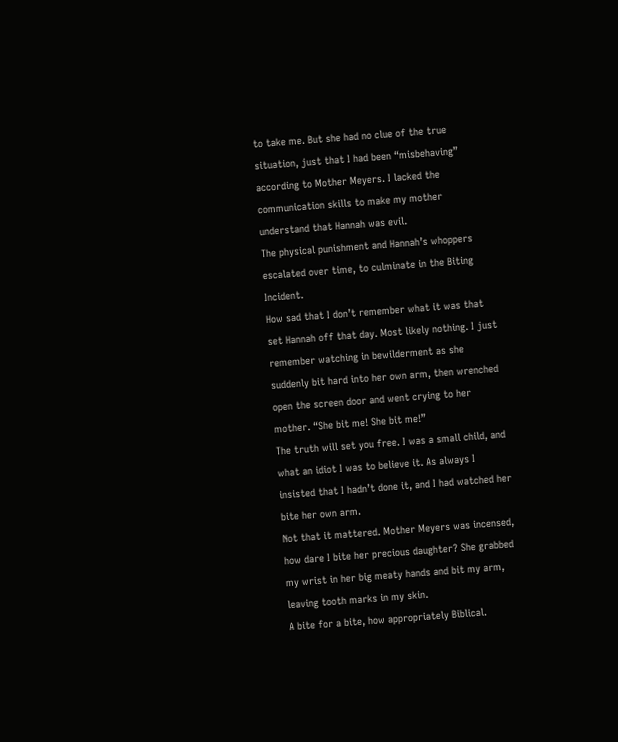to take me. But she had no clue of the true situation, just that I had been “misbehaving” according to Mother Meyers. I lacked the communication skills to make my mother understand that Hannah was evil.
The physical punishment and Hannah’s whoppers escalated over time, to culminate in the Biting Incident.
How sad that I don’t remember what it was that set Hannah off that day. Most likely nothing. I just remember watching in bewilderment as she suddenly bit hard into her own arm, then wrenched open the screen door and went crying to her mother. “She bit me! She bit me!”
The truth will set you free. I was a small child, and what an idiot I was to believe it. As always I insisted that I hadn’t done it, and I had watched her bite her own arm.
Not that it mattered. Mother Meyers was incensed, how dare I bite her precious daughter? She grabbed my wrist in her big meaty hands and bit my arm, leaving tooth marks in my skin.
A bite for a bite, how appropriately Biblical.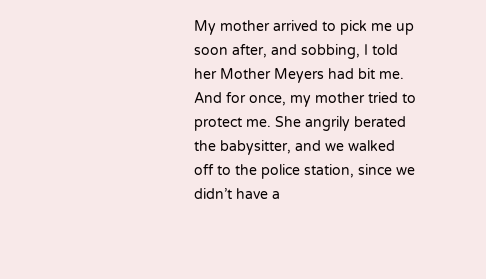My mother arrived to pick me up soon after, and sobbing, I told her Mother Meyers had bit me.
And for once, my mother tried to protect me. She angrily berated the babysitter, and we walked off to the police station, since we didn’t have a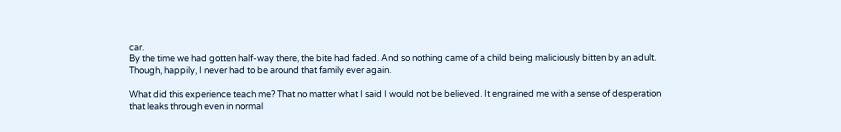car.
By the time we had gotten half-way there, the bite had faded. And so nothing came of a child being maliciously bitten by an adult.
Though, happily, I never had to be around that family ever again.

What did this experience teach me? That no matter what I said I would not be believed. It engrained me with a sense of desperation that leaks through even in normal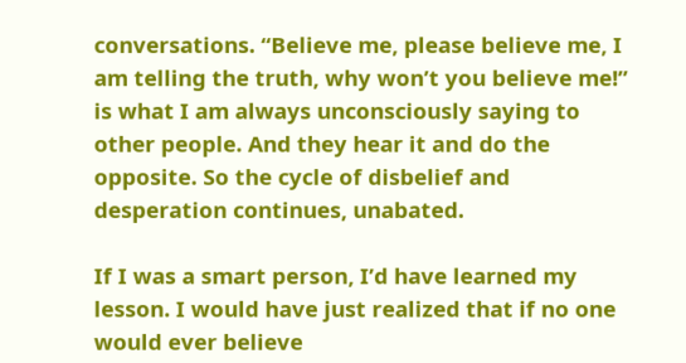conversations. “Believe me, please believe me, I am telling the truth, why won’t you believe me!” is what I am always unconsciously saying to other people. And they hear it and do the opposite. So the cycle of disbelief and desperation continues, unabated.

If I was a smart person, I’d have learned my lesson. I would have just realized that if no one would ever believe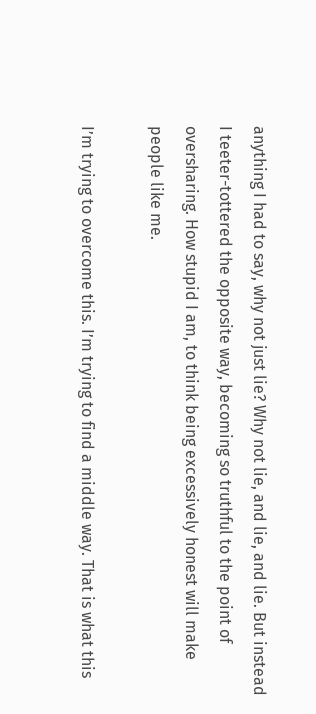anything I had to say, why not just lie? Why not lie, and lie, and lie. But instead I teeter-tottered the opposite way, becoming so truthful to the point of oversharing. How stupid I am, to think being excessively honest will make people like me.

I’m trying to overcome this. I’m trying to find a middle way. That is what this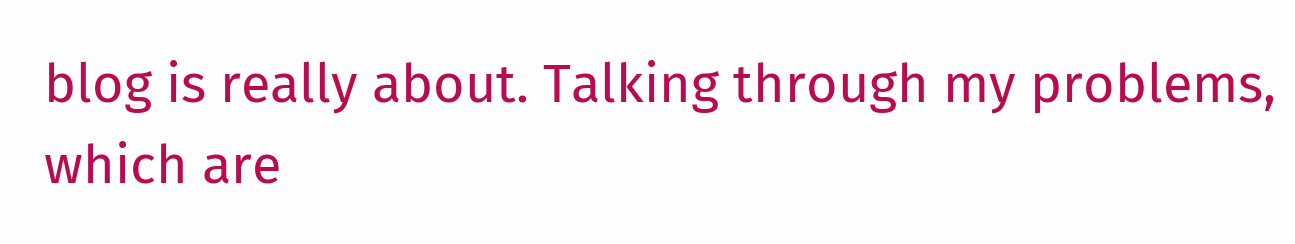blog is really about. Talking through my problems, which are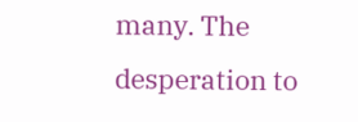many. The desperation to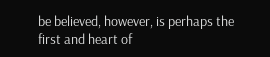be believed, however, is perhaps the first and heart of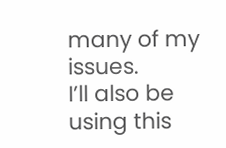many of my issues.
I’ll also be using this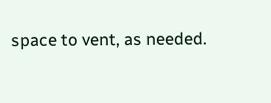space to vent, as needed.